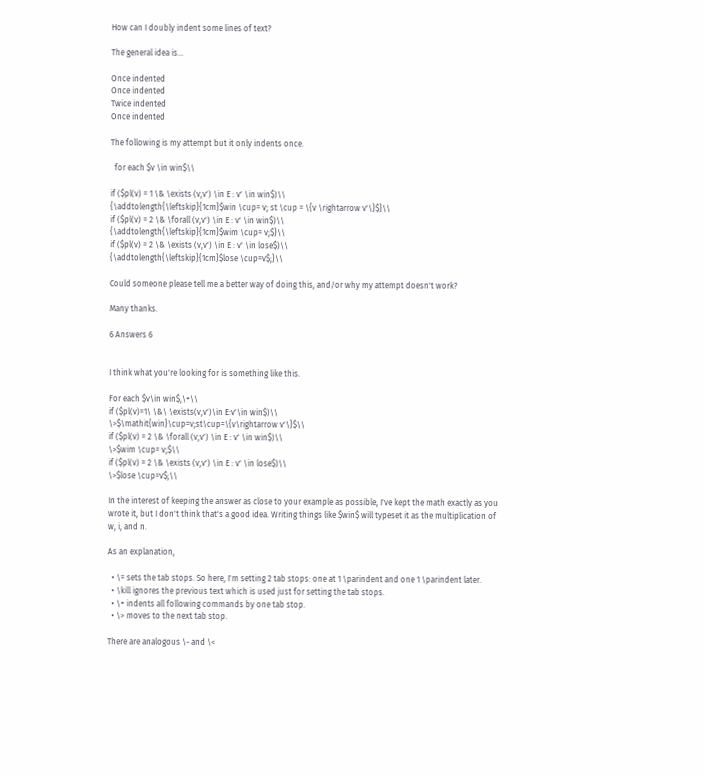How can I doubly indent some lines of text?

The general idea is...

Once indented
Once indented
Twice indented
Once indented

The following is my attempt but it only indents once.

  for each $v \in win$\\

if ($pl(v) = 1 \& \exists (v,v') \in E : v' \in win$)\\
{\addtolength{\leftskip}{1cm}$win \cup= v; st \cup = \{v \rightarrow v'\}$}\\
if ($pl(v) = 2 \& \forall (v,v') \in E : v' \in win$)\\
{\addtolength{\leftskip}{1cm}$wim \cup= v;$}\\
if ($pl(v) = 2 \& \exists (v,v') \in E : v' \in lose$)\\
{\addtolength{\leftskip}{1cm}$lose \cup=v$;}\\

Could someone please tell me a better way of doing this, and/or why my attempt doesn't work?

Many thanks.

6 Answers 6


I think what you're looking for is something like this.

For each $v\in win$,\+\\
if ($pl(v)=1\ \&\ \exists(v,v')\in E:v'\in win$)\\
\>$\mathit{win}\cup=v;st\cup=\{v\rightarrow v'\}$\\
if ($pl(v) = 2 \& \forall (v,v') \in E : v' \in win$)\\
\>$wim \cup= v;$\\
if ($pl(v) = 2 \& \exists (v,v') \in E : v' \in lose$)\\
\>$lose \cup=v$;\\

In the interest of keeping the answer as close to your example as possible, I've kept the math exactly as you wrote it, but I don't think that's a good idea. Writing things like $win$ will typeset it as the multiplication of w, i, and n.

As an explanation,

  • \= sets the tab stops. So here, I'm setting 2 tab stops: one at 1 \parindent and one 1 \parindent later.
  • \kill ignores the previous text which is used just for setting the tab stops.
  • \+ indents all following commands by one tab stop.
  • \> moves to the next tab stop.

There are analogous \- and \<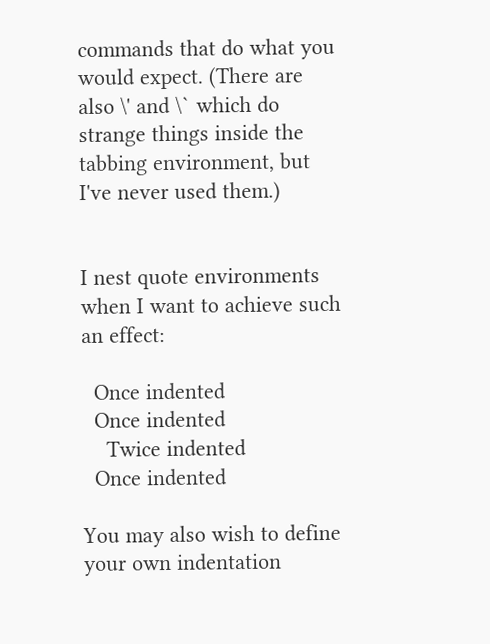commands that do what you would expect. (There are also \' and \` which do strange things inside the tabbing environment, but I've never used them.)


I nest quote environments when I want to achieve such an effect:

  Once indented
  Once indented
    Twice indented
  Once indented

You may also wish to define your own indentation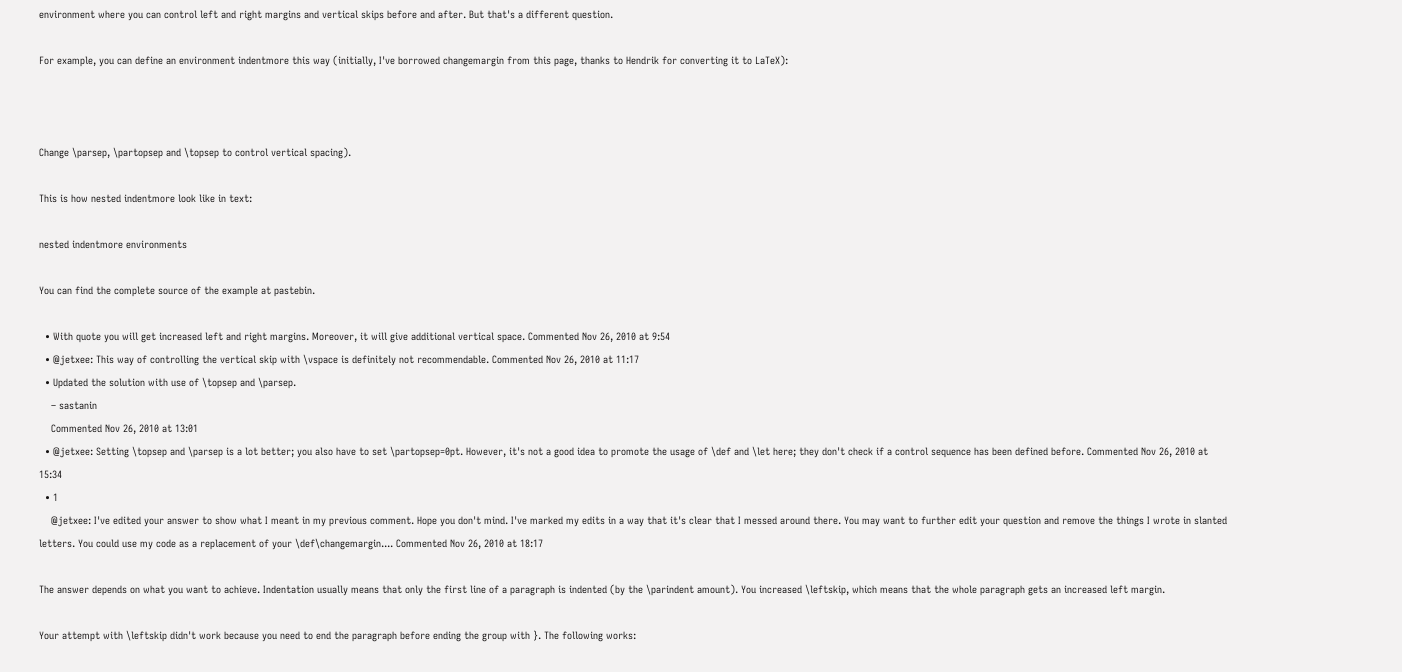environment where you can control left and right margins and vertical skips before and after. But that's a different question.

For example, you can define an environment indentmore this way (initially, I've borrowed changemargin from this page, thanks to Hendrik for converting it to LaTeX):



Change \parsep, \partopsep and \topsep to control vertical spacing).

This is how nested indentmore look like in text:

nested indentmore environments

You can find the complete source of the example at pastebin.

  • With quote you will get increased left and right margins. Moreover, it will give additional vertical space. Commented Nov 26, 2010 at 9:54
  • @jetxee: This way of controlling the vertical skip with \vspace is definitely not recommendable. Commented Nov 26, 2010 at 11:17
  • Updated the solution with use of \topsep and \parsep.
    – sastanin
    Commented Nov 26, 2010 at 13:01
  • @jetxee: Setting \topsep and \parsep is a lot better; you also have to set \partopsep=0pt. However, it's not a good idea to promote the usage of \def and \let here; they don't check if a control sequence has been defined before. Commented Nov 26, 2010 at 15:34
  • 1
    @jetxee: I've edited your answer to show what I meant in my previous comment. Hope you don't mind. I've marked my edits in a way that it's clear that I messed around there. You may want to further edit your question and remove the things I wrote in slanted letters. You could use my code as a replacement of your \def\changemargin.... Commented Nov 26, 2010 at 18:17

The answer depends on what you want to achieve. Indentation usually means that only the first line of a paragraph is indented (by the \parindent amount). You increased \leftskip, which means that the whole paragraph gets an increased left margin.

Your attempt with \leftskip didn't work because you need to end the paragraph before ending the group with }. The following works: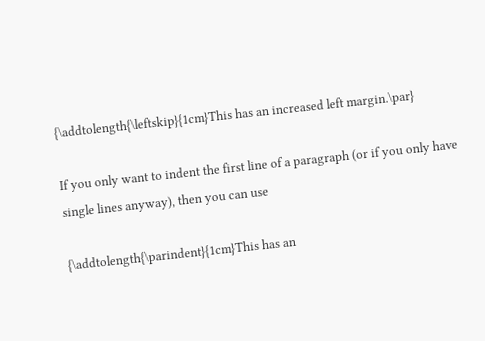{\addtolength{\leftskip}{1cm}This has an increased left margin.\par}

If you only want to indent the first line of a paragraph (or if you only have single lines anyway), then you can use

{\addtolength{\parindent}{1cm}This has an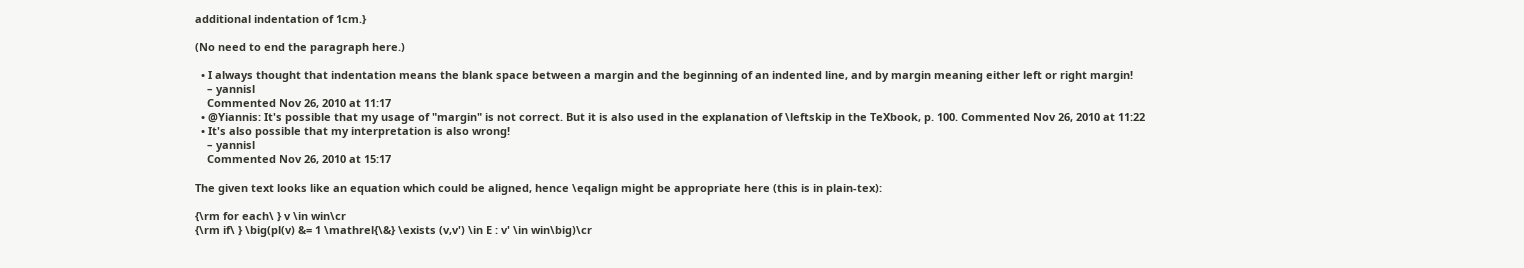additional indentation of 1cm.}

(No need to end the paragraph here.)

  • I always thought that indentation means the blank space between a margin and the beginning of an indented line, and by margin meaning either left or right margin!
    – yannisl
    Commented Nov 26, 2010 at 11:17
  • @Yiannis: It's possible that my usage of "margin" is not correct. But it is also used in the explanation of \leftskip in the TeXbook, p. 100. Commented Nov 26, 2010 at 11:22
  • It's also possible that my interpretation is also wrong!
    – yannisl
    Commented Nov 26, 2010 at 15:17

The given text looks like an equation which could be aligned, hence \eqalign might be appropriate here (this is in plain-tex):

{\rm for each\ } v \in win\cr
{\rm if\ } \big(pl(v) &= 1 \mathrel{\&} \exists (v,v') \in E : v' \in win\big)\cr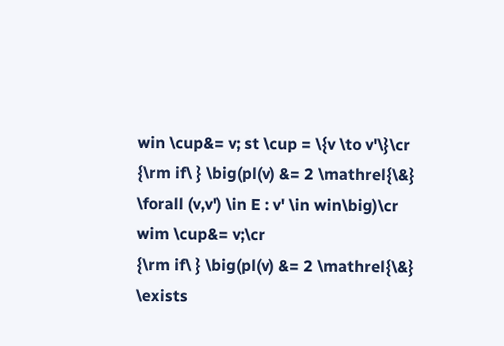win \cup&= v; st \cup = \{v \to v'\}\cr
{\rm if\ } \big(pl(v) &= 2 \mathrel{\&} \forall (v,v') \in E : v' \in win\big)\cr
wim \cup&= v;\cr
{\rm if\ } \big(pl(v) &= 2 \mathrel{\&} \exists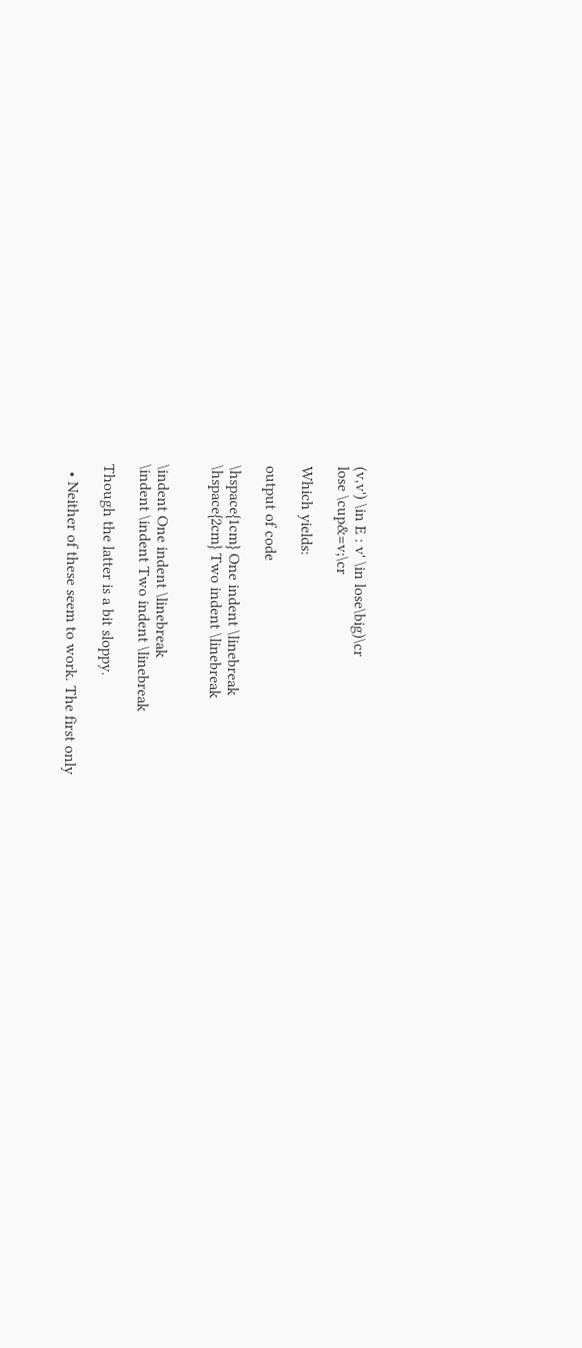(v,v') \in E : v' \in lose\big)\cr
lose \cup&=v;\cr

Which yields:

output of code

\hspace{1cm} One indent \linebreak
\hspace{2cm} Two indent \linebreak


\indent One indent \linebreak
\indent \indent Two indent \linebreak

Though the latter is a bit sloppy.

  • Neither of these seem to work. The first only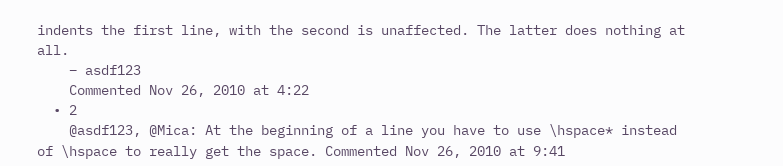indents the first line, with the second is unaffected. The latter does nothing at all.
    – asdf123
    Commented Nov 26, 2010 at 4:22
  • 2
    @asdf123, @Mica: At the beginning of a line you have to use \hspace* instead of \hspace to really get the space. Commented Nov 26, 2010 at 9:41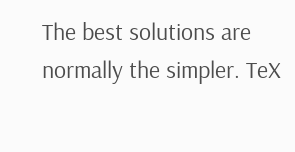The best solutions are normally the simpler. TeX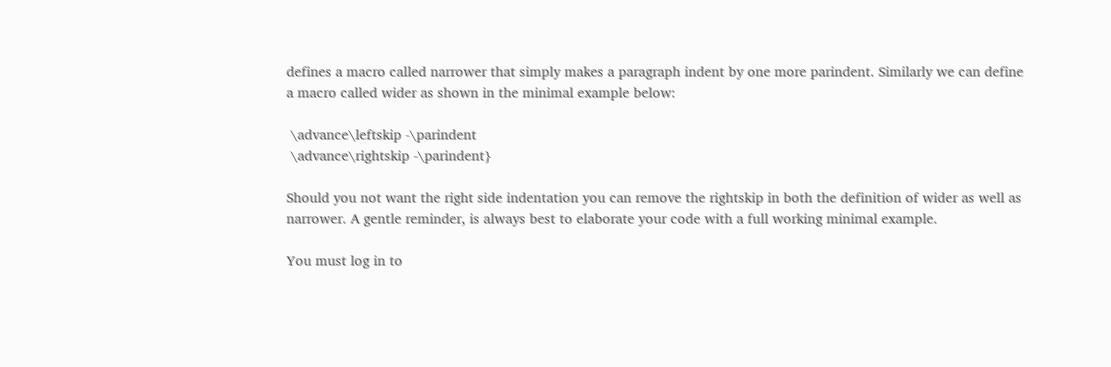defines a macro called narrower that simply makes a paragraph indent by one more parindent. Similarly we can define a macro called wider as shown in the minimal example below:

 \advance\leftskip -\parindent
 \advance\rightskip -\parindent}

Should you not want the right side indentation you can remove the rightskip in both the definition of wider as well as narrower. A gentle reminder, is always best to elaborate your code with a full working minimal example.

You must log in to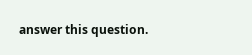answer this question.